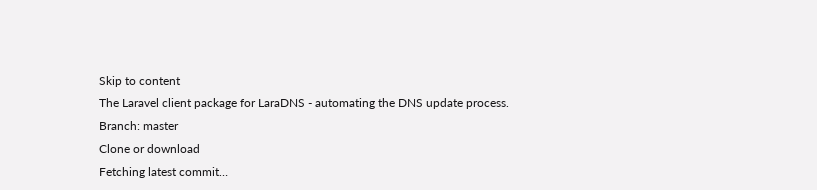Skip to content
The Laravel client package for LaraDNS - automating the DNS update process.
Branch: master
Clone or download
Fetching latest commit…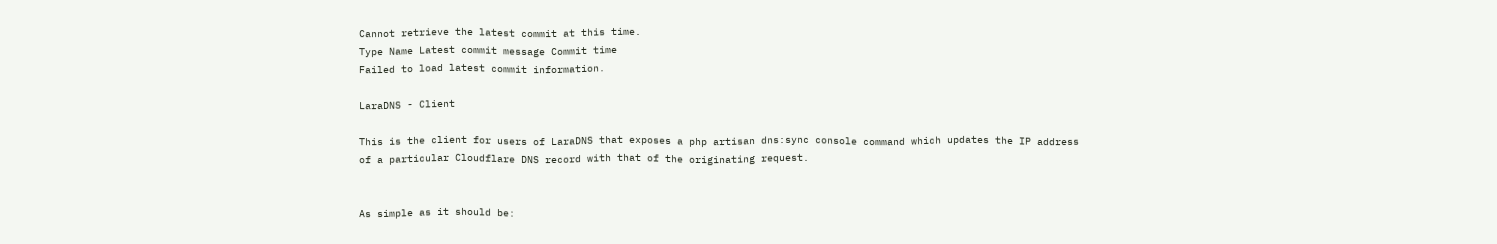Cannot retrieve the latest commit at this time.
Type Name Latest commit message Commit time
Failed to load latest commit information.

LaraDNS - Client

This is the client for users of LaraDNS that exposes a php artisan dns:sync console command which updates the IP address of a particular Cloudflare DNS record with that of the originating request.


As simple as it should be: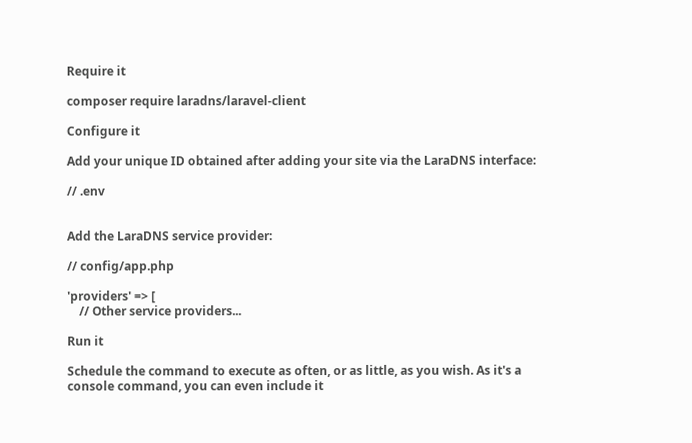Require it

composer require laradns/laravel-client

Configure it

Add your unique ID obtained after adding your site via the LaraDNS interface:

// .env


Add the LaraDNS service provider:

// config/app.php

'providers' => [
    // Other service providers...

Run it

Schedule the command to execute as often, or as little, as you wish. As it's a console command, you can even include it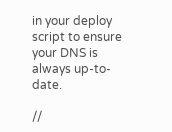in your deploy script to ensure your DNS is always up-to-date.

//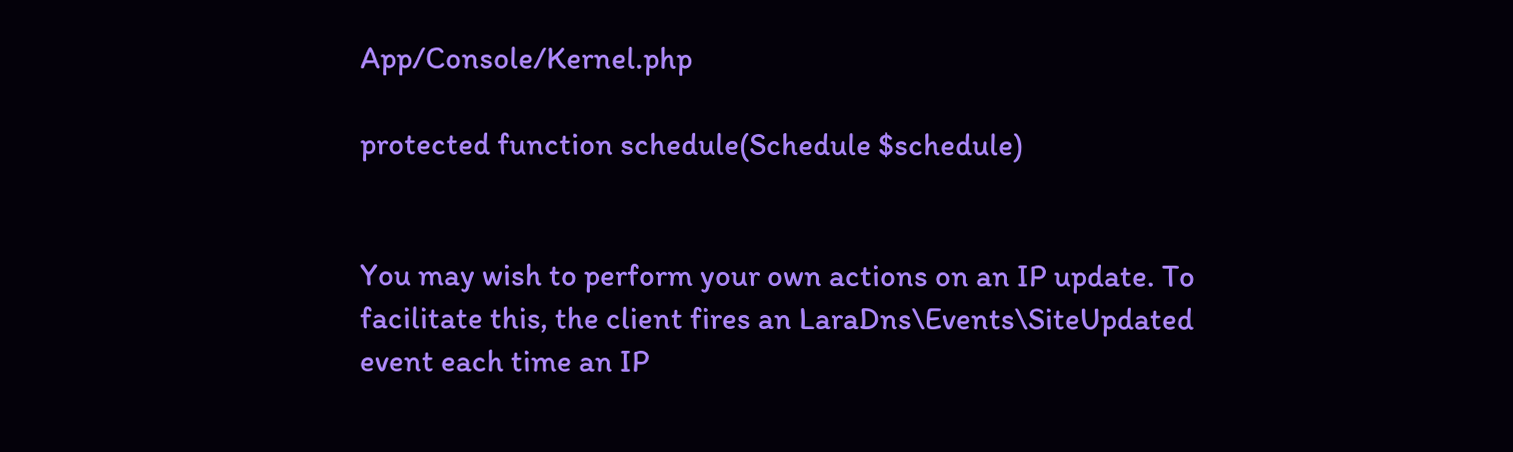App/Console/Kernel.php

protected function schedule(Schedule $schedule)


You may wish to perform your own actions on an IP update. To facilitate this, the client fires an LaraDns\Events\SiteUpdated event each time an IP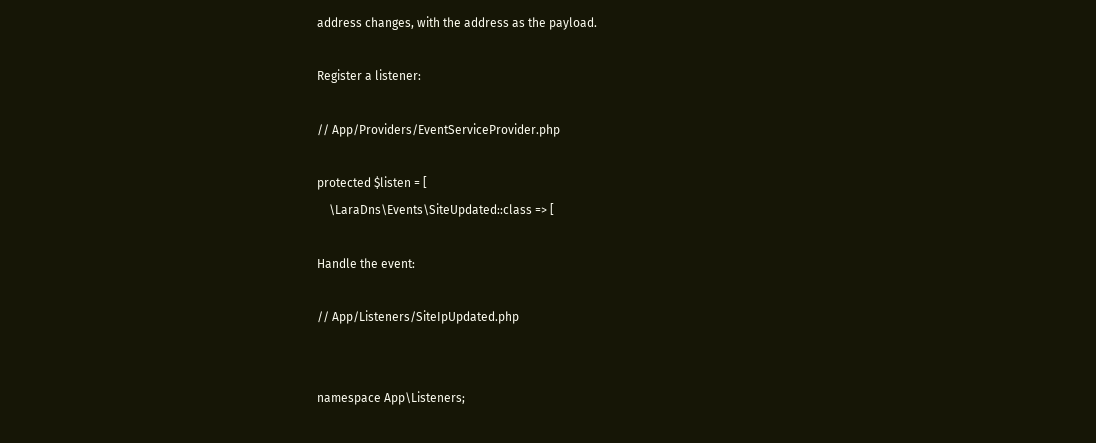address changes, with the address as the payload.

Register a listener:

// App/Providers/EventServiceProvider.php

protected $listen = [
    \LaraDns\Events\SiteUpdated::class => [

Handle the event:

// App/Listeners/SiteIpUpdated.php


namespace App\Listeners;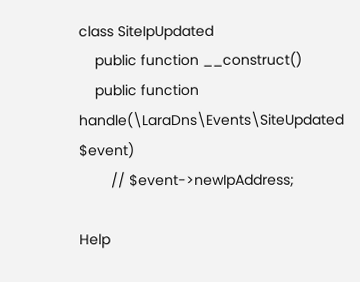class SiteIpUpdated
    public function __construct()
    public function handle(\LaraDns\Events\SiteUpdated $event)
        // $event->newIpAddress;

Help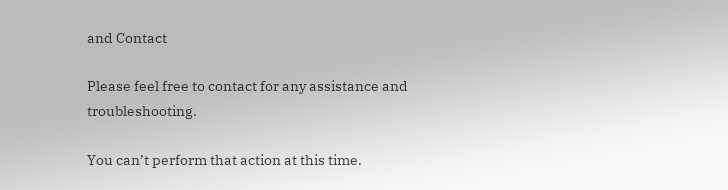and Contact

Please feel free to contact for any assistance and troubleshooting.

You can’t perform that action at this time.